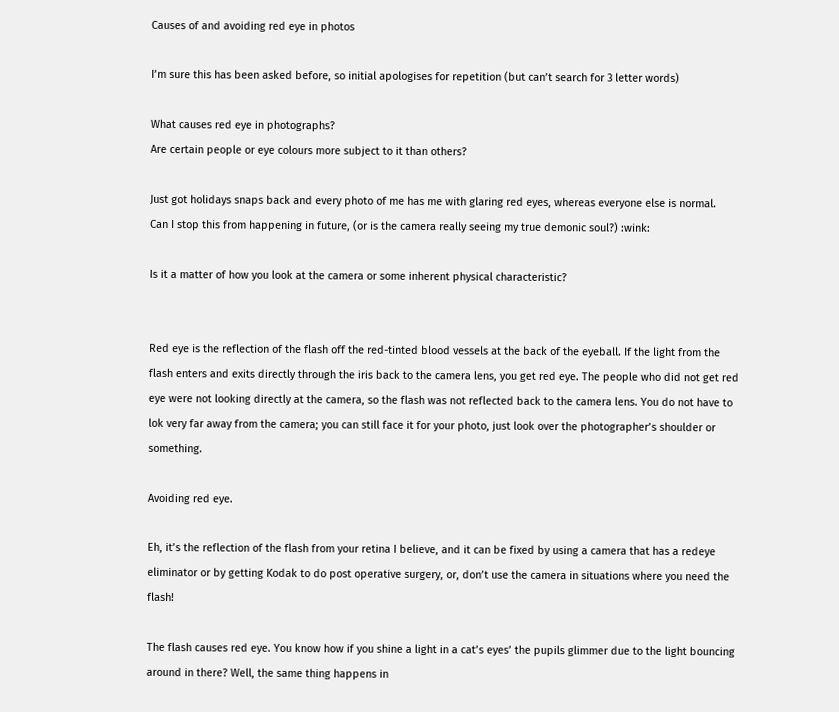Causes of and avoiding red eye in photos

I’m sure this has been asked before, so initial apologises for repetition (but can’t search for 3 letter words)

What causes red eye in photographs?
Are certain people or eye colours more subject to it than others?

Just got holidays snaps back and every photo of me has me with glaring red eyes, whereas everyone else is normal.
Can I stop this from happening in future, (or is the camera really seeing my true demonic soul?) :wink:

Is it a matter of how you look at the camera or some inherent physical characteristic?


Red eye is the reflection of the flash off the red-tinted blood vessels at the back of the eyeball. If the light from the flash enters and exits directly through the iris back to the camera lens, you get red eye. The people who did not get red eye were not looking directly at the camera, so the flash was not reflected back to the camera lens. You do not have to lok very far away from the camera; you can still face it for your photo, just look over the photographer’s shoulder or something.

Avoiding red eye.

Eh, it’s the reflection of the flash from your retina I believe, and it can be fixed by using a camera that has a redeye eliminator or by getting Kodak to do post operative surgery, or, don’t use the camera in situations where you need the flash!

The flash causes red eye. You know how if you shine a light in a cat’s eyes’ the pupils glimmer due to the light bouncing around in there? Well, the same thing happens in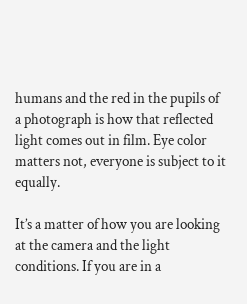humans and the red in the pupils of a photograph is how that reflected light comes out in film. Eye color matters not, everyone is subject to it equally.

It’s a matter of how you are looking at the camera and the light conditions. If you are in a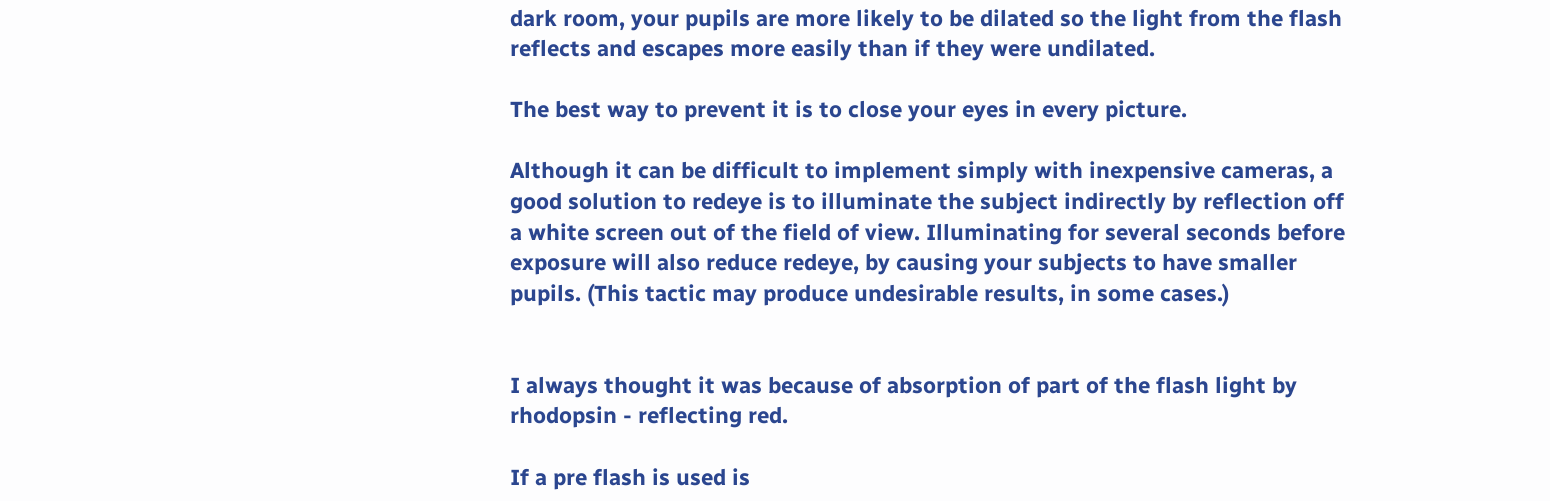dark room, your pupils are more likely to be dilated so the light from the flash reflects and escapes more easily than if they were undilated.

The best way to prevent it is to close your eyes in every picture.

Although it can be difficult to implement simply with inexpensive cameras, a good solution to redeye is to illuminate the subject indirectly by reflection off a white screen out of the field of view. Illuminating for several seconds before exposure will also reduce redeye, by causing your subjects to have smaller pupils. (This tactic may produce undesirable results, in some cases.)


I always thought it was because of absorption of part of the flash light by rhodopsin - reflecting red.

If a pre flash is used is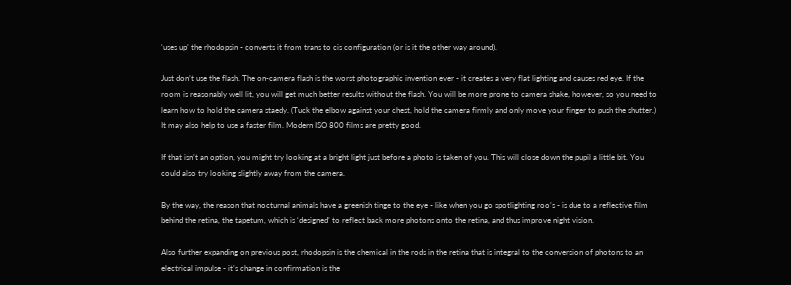‘uses up’ the rhodopsin - converts it from trans to cis configuration (or is it the other way around).

Just don’t use the flash. The on-camera flash is the worst photographic invention ever - it creates a very flat lighting and causes red eye. If the room is reasonably well lit, you will get much better results without the flash. You will be more prone to camera shake, however, so you need to learn how to hold the camera staedy. (Tuck the elbow against your chest, hold the camera firmly and only move your finger to push the shutter.) It may also help to use a faster film. Modern ISO 800 films are pretty good.

If that isn’t an option, you might try looking at a bright light just before a photo is taken of you. This will close down the pupil a little bit. You could also try looking slightly away from the camera.

By the way, the reason that nocturnal animals have a greenish tinge to the eye - like when you go spotlighting roo’s - is due to a reflective film behind the retina, the tapetum, which is ‘designed’ to reflect back more photons onto the retina, and thus improve night vision.

Also further expanding on previous post, rhodopsin is the chemical in the rods in the retina that is integral to the conversion of photons to an electrical impulse - it’s change in confirmation is the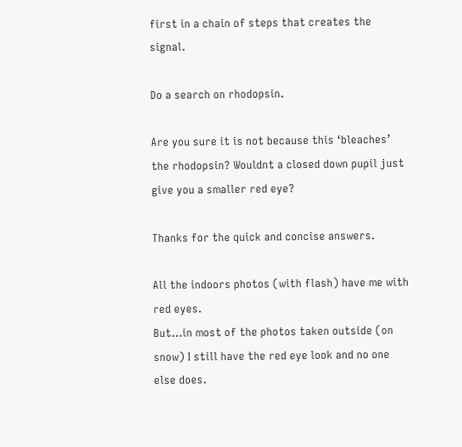first in a chain of steps that creates the signal.

Do a search on rhodopsin.

Are you sure it is not because this ‘bleaches’ the rhodopsin? Wouldnt a closed down pupil just give you a smaller red eye?

Thanks for the quick and concise answers.

All the indoors photos (with flash) have me with red eyes.
But…in most of the photos taken outside (on snow) I still have the red eye look and no one else does.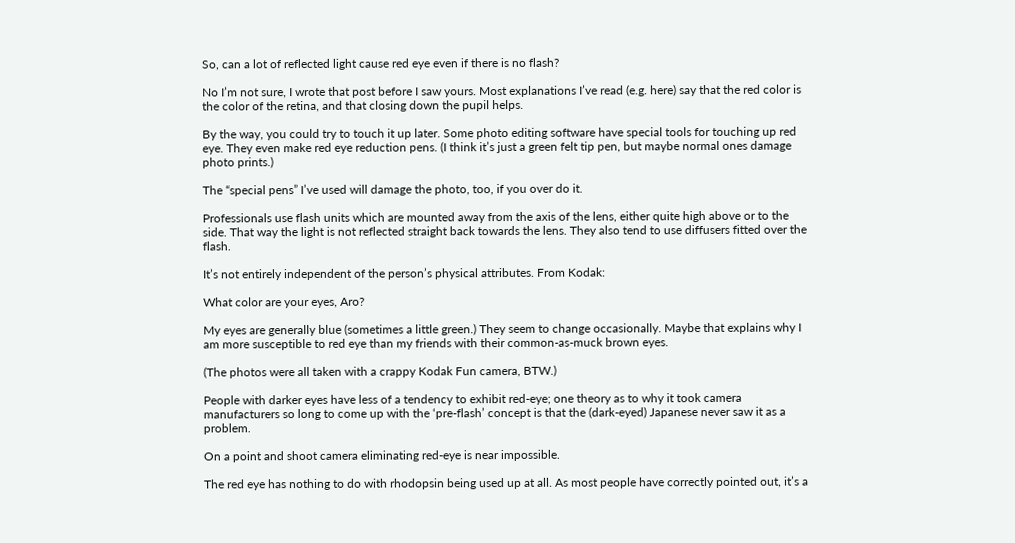So, can a lot of reflected light cause red eye even if there is no flash?

No I’m not sure, I wrote that post before I saw yours. Most explanations I’ve read (e.g. here) say that the red color is the color of the retina, and that closing down the pupil helps.

By the way, you could try to touch it up later. Some photo editing software have special tools for touching up red eye. They even make red eye reduction pens. (I think it’s just a green felt tip pen, but maybe normal ones damage photo prints.)

The “special pens” I’ve used will damage the photo, too, if you over do it.

Professionals use flash units which are mounted away from the axis of the lens, either quite high above or to the side. That way the light is not reflected straight back towards the lens. They also tend to use diffusers fitted over the flash.

It’s not entirely independent of the person’s physical attributes. From Kodak:

What color are your eyes, Aro?

My eyes are generally blue (sometimes a little green.) They seem to change occasionally. Maybe that explains why I am more susceptible to red eye than my friends with their common-as-muck brown eyes.

(The photos were all taken with a crappy Kodak Fun camera, BTW.)

People with darker eyes have less of a tendency to exhibit red-eye; one theory as to why it took camera manufacturers so long to come up with the ‘pre-flash’ concept is that the (dark-eyed) Japanese never saw it as a problem.

On a point and shoot camera eliminating red-eye is near impossible.

The red eye has nothing to do with rhodopsin being used up at all. As most people have correctly pointed out, it’s a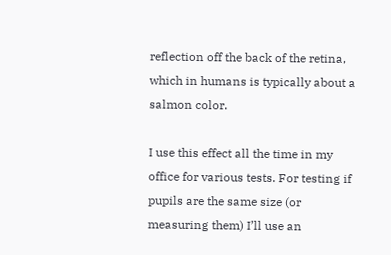reflection off the back of the retina, which in humans is typically about a salmon color.

I use this effect all the time in my office for various tests. For testing if pupils are the same size (or measuring them) I’ll use an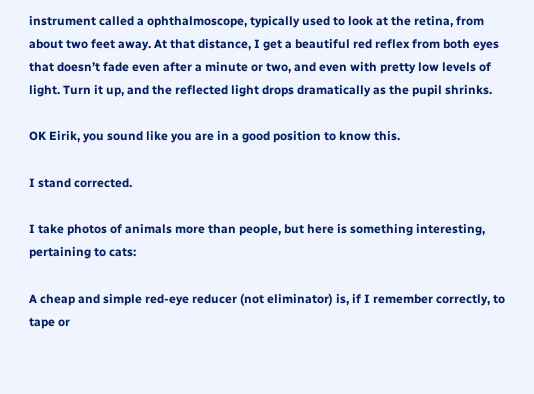instrument called a ophthalmoscope, typically used to look at the retina, from about two feet away. At that distance, I get a beautiful red reflex from both eyes that doesn’t fade even after a minute or two, and even with pretty low levels of light. Turn it up, and the reflected light drops dramatically as the pupil shrinks.

OK Eirik, you sound like you are in a good position to know this.

I stand corrected.

I take photos of animals more than people, but here is something interesting, pertaining to cats:

A cheap and simple red-eye reducer (not eliminator) is, if I remember correctly, to tape or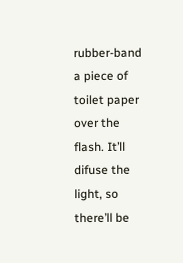rubber-band a piece of toilet paper over the flash. It’ll difuse the light, so there’ll be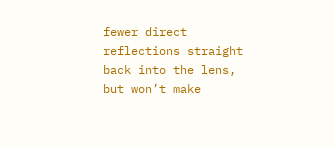fewer direct reflections straight back into the lens, but won’t make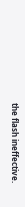the flash ineffective.